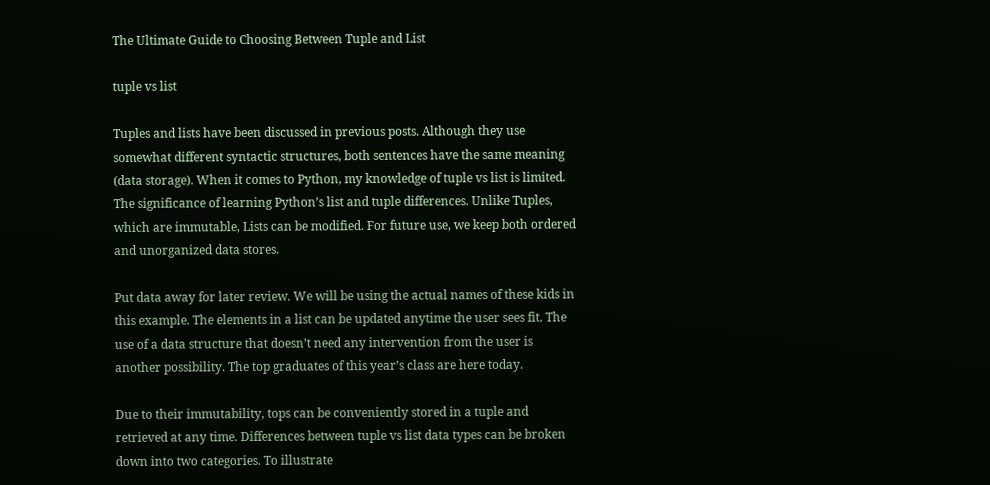The Ultimate Guide to Choosing Between Tuple and List

tuple vs list

Tuples and lists have been discussed in previous posts. Although they use somewhat different syntactic structures, both sentences have the same meaning (data storage). When it comes to Python, my knowledge of tuple vs list is limited. The significance of learning Python’s list and tuple differences. Unlike Tuples, which are immutable, Lists can be modified. For future use, we keep both ordered and unorganized data stores.

Put data away for later review. We will be using the actual names of these kids in this example. The elements in a list can be updated anytime the user sees fit. The use of a data structure that doesn’t need any intervention from the user is another possibility. The top graduates of this year’s class are here today.

Due to their immutability, tops can be conveniently stored in a tuple and retrieved at any time. Differences between tuple vs list data types can be broken down into two categories. To illustrate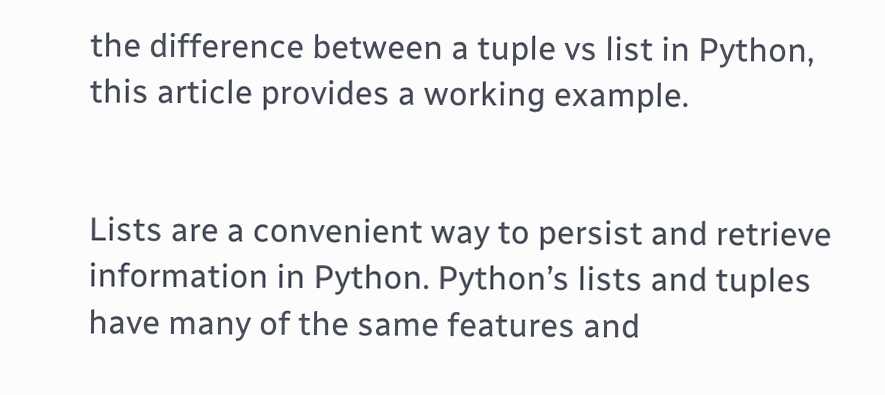the difference between a tuple vs list in Python, this article provides a working example.


Lists are a convenient way to persist and retrieve information in Python. Python’s lists and tuples have many of the same features and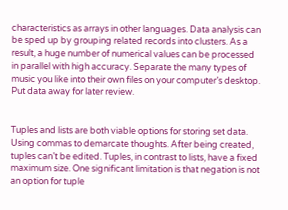characteristics as arrays in other languages. Data analysis can be sped up by grouping related records into clusters. As a result, a huge number of numerical values can be processed in parallel with high accuracy. Separate the many types of music you like into their own files on your computer’s desktop. Put data away for later review.


Tuples and lists are both viable options for storing set data. Using commas to demarcate thoughts. After being created, tuples can’t be edited. Tuples, in contrast to lists, have a fixed maximum size. One significant limitation is that negation is not an option for tuple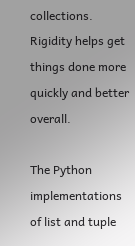collections. Rigidity helps get things done more quickly and better overall.

The Python implementations of list and tuple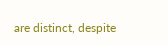are distinct, despite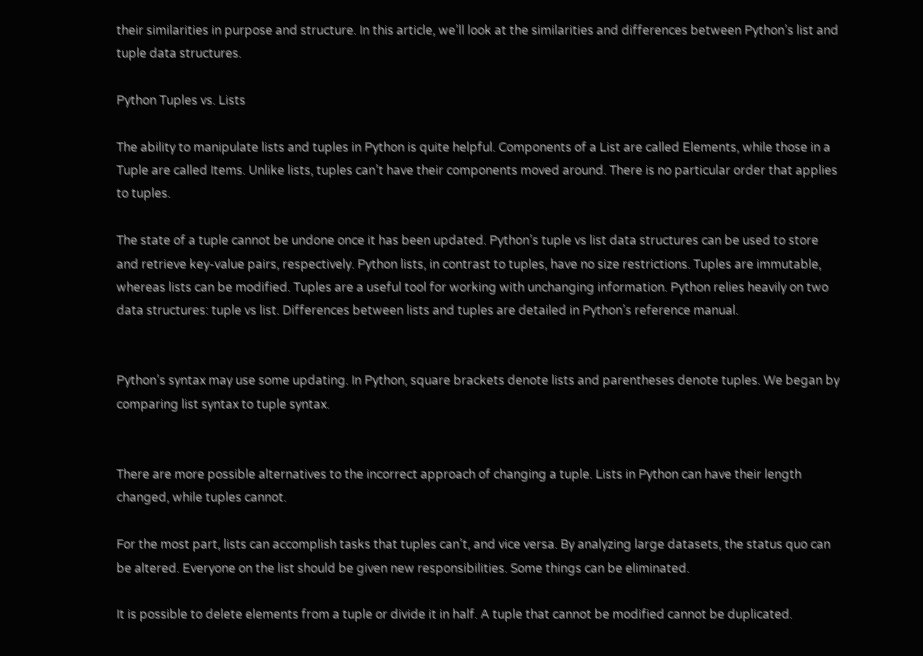their similarities in purpose and structure. In this article, we’ll look at the similarities and differences between Python’s list and tuple data structures.

Python Tuples vs. Lists

The ability to manipulate lists and tuples in Python is quite helpful. Components of a List are called Elements, while those in a Tuple are called Items. Unlike lists, tuples can’t have their components moved around. There is no particular order that applies to tuples.

The state of a tuple cannot be undone once it has been updated. Python’s tuple vs list data structures can be used to store and retrieve key-value pairs, respectively. Python lists, in contrast to tuples, have no size restrictions. Tuples are immutable, whereas lists can be modified. Tuples are a useful tool for working with unchanging information. Python relies heavily on two data structures: tuple vs list. Differences between lists and tuples are detailed in Python’s reference manual.


Python’s syntax may use some updating. In Python, square brackets denote lists and parentheses denote tuples. We began by comparing list syntax to tuple syntax.


There are more possible alternatives to the incorrect approach of changing a tuple. Lists in Python can have their length changed, while tuples cannot.

For the most part, lists can accomplish tasks that tuples can’t, and vice versa. By analyzing large datasets, the status quo can be altered. Everyone on the list should be given new responsibilities. Some things can be eliminated.

It is possible to delete elements from a tuple or divide it in half. A tuple that cannot be modified cannot be duplicated.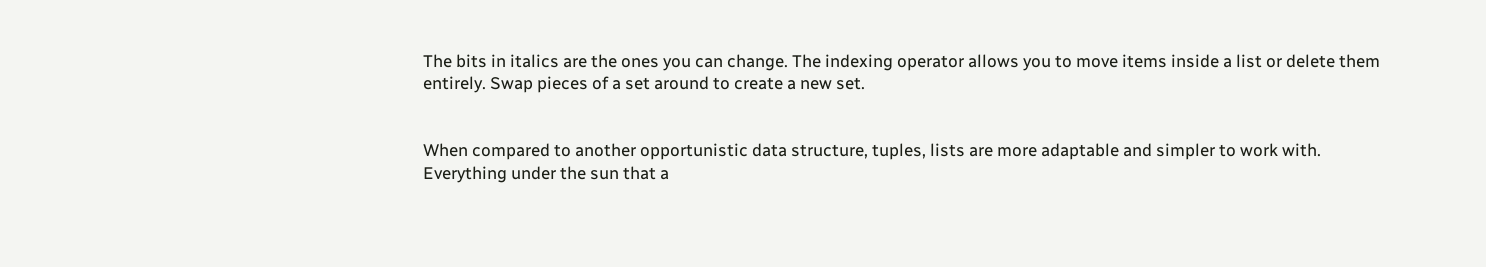The bits in italics are the ones you can change. The indexing operator allows you to move items inside a list or delete them entirely. Swap pieces of a set around to create a new set.


When compared to another opportunistic data structure, tuples, lists are more adaptable and simpler to work with. Everything under the sun that a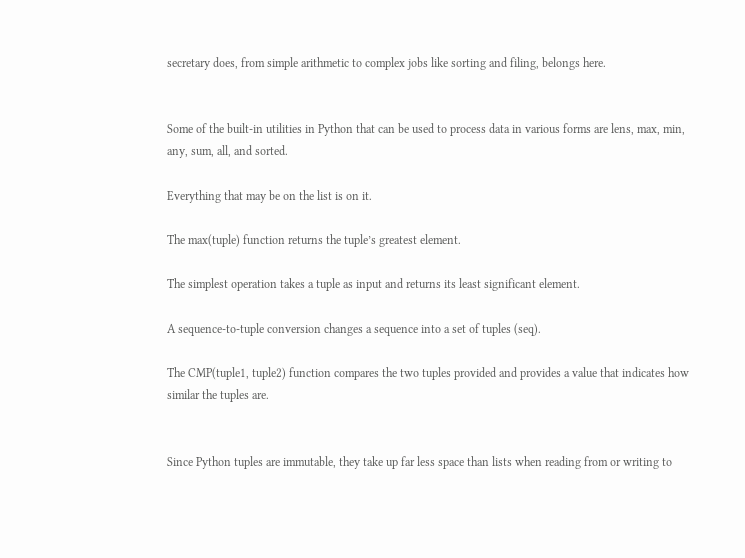secretary does, from simple arithmetic to complex jobs like sorting and filing, belongs here.


Some of the built-in utilities in Python that can be used to process data in various forms are lens, max, min, any, sum, all, and sorted.

Everything that may be on the list is on it.

The max(tuple) function returns the tuple’s greatest element.

The simplest operation takes a tuple as input and returns its least significant element.

A sequence-to-tuple conversion changes a sequence into a set of tuples (seq).

The CMP(tuple1, tuple2) function compares the two tuples provided and provides a value that indicates how similar the tuples are.


Since Python tuples are immutable, they take up far less space than lists when reading from or writing to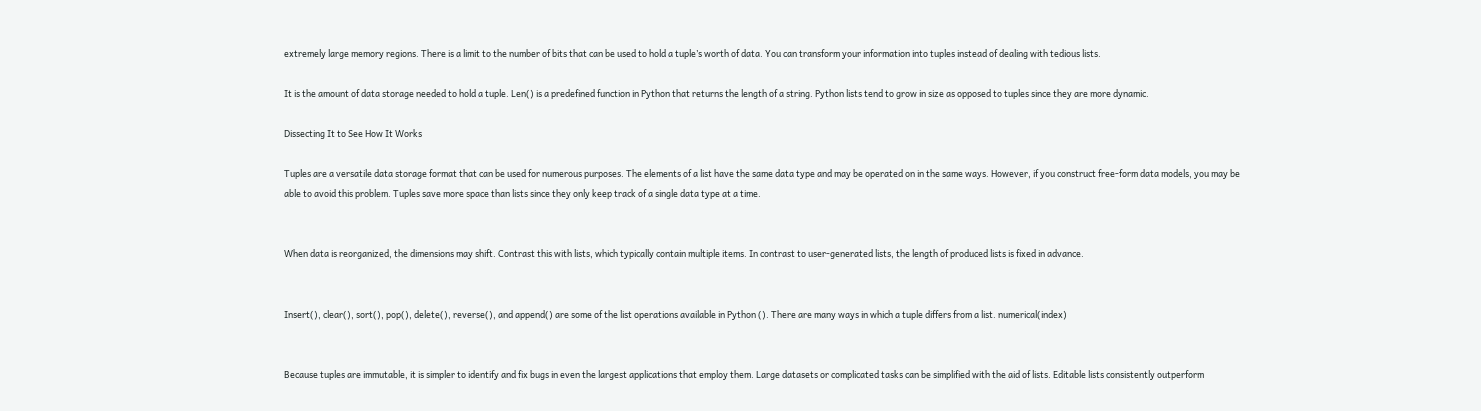extremely large memory regions. There is a limit to the number of bits that can be used to hold a tuple’s worth of data. You can transform your information into tuples instead of dealing with tedious lists.

It is the amount of data storage needed to hold a tuple. Len() is a predefined function in Python that returns the length of a string. Python lists tend to grow in size as opposed to tuples since they are more dynamic.

Dissecting It to See How It Works

Tuples are a versatile data storage format that can be used for numerous purposes. The elements of a list have the same data type and may be operated on in the same ways. However, if you construct free-form data models, you may be able to avoid this problem. Tuples save more space than lists since they only keep track of a single data type at a time.


When data is reorganized, the dimensions may shift. Contrast this with lists, which typically contain multiple items. In contrast to user-generated lists, the length of produced lists is fixed in advance.


Insert(), clear(), sort(), pop(), delete(), reverse(), and append() are some of the list operations available in Python (). There are many ways in which a tuple differs from a list. numerical(index)


Because tuples are immutable, it is simpler to identify and fix bugs in even the largest applications that employ them. Large datasets or complicated tasks can be simplified with the aid of lists. Editable lists consistently outperform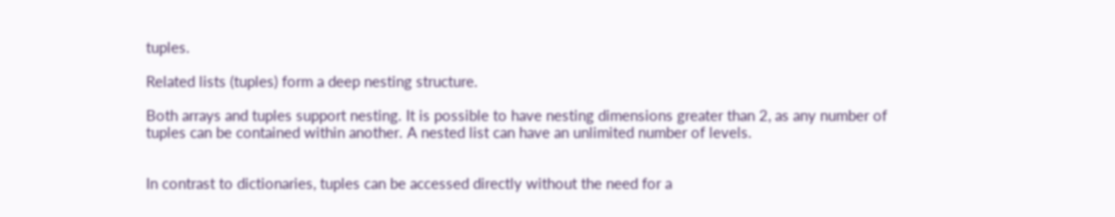tuples.

Related lists (tuples) form a deep nesting structure.

Both arrays and tuples support nesting. It is possible to have nesting dimensions greater than 2, as any number of tuples can be contained within another. A nested list can have an unlimited number of levels.


In contrast to dictionaries, tuples can be accessed directly without the need for a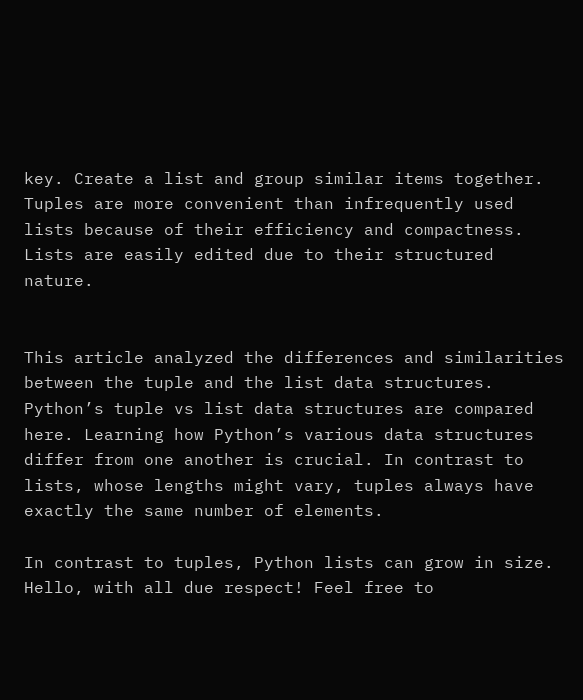key. Create a list and group similar items together. Tuples are more convenient than infrequently used lists because of their efficiency and compactness. Lists are easily edited due to their structured nature.


This article analyzed the differences and similarities between the tuple and the list data structures. Python’s tuple vs list data structures are compared here. Learning how Python’s various data structures differ from one another is crucial. In contrast to lists, whose lengths might vary, tuples always have exactly the same number of elements.

In contrast to tuples, Python lists can grow in size. Hello, with all due respect! Feel free to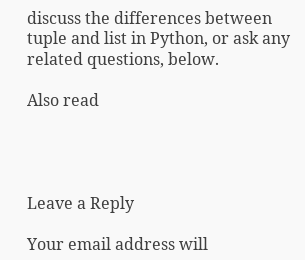discuss the differences between tuple and list in Python, or ask any related questions, below.

Also read




Leave a Reply

Your email address will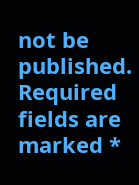not be published. Required fields are marked *